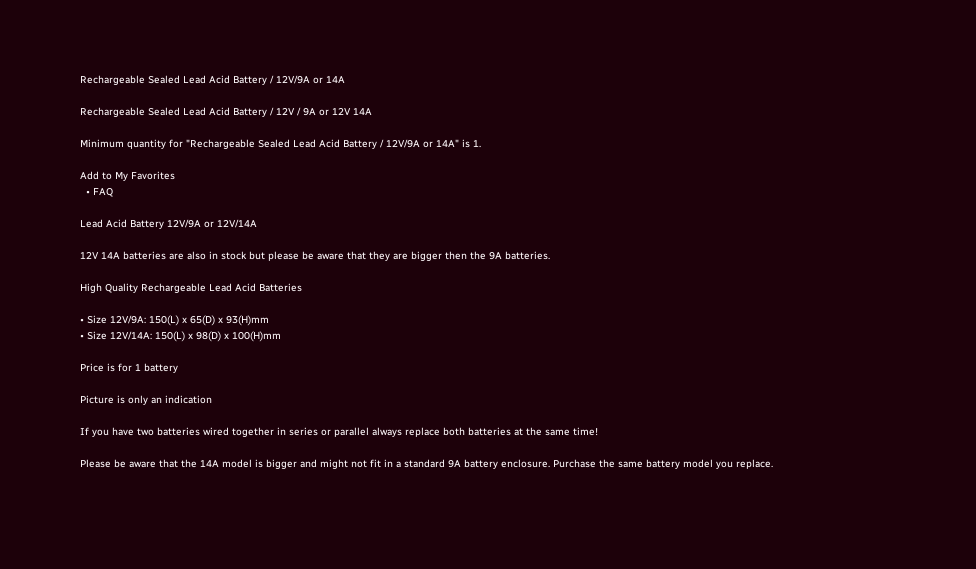Rechargeable Sealed Lead Acid Battery / 12V/9A or 14A

Rechargeable Sealed Lead Acid Battery / 12V / 9A or 12V 14A

Minimum quantity for "Rechargeable Sealed Lead Acid Battery / 12V/9A or 14A" is 1.

Add to My Favorites
  • FAQ

Lead Acid Battery 12V/9A or 12V/14A

12V 14A batteries are also in stock but please be aware that they are bigger then the 9A batteries.

High Quality Rechargeable Lead Acid Batteries

• Size 12V/9A: 150(L) x 65(D) x 93(H)mm
• Size 12V/14A: 150(L) x 98(D) x 100(H)mm

Price is for 1 battery

Picture is only an indication

If you have two batteries wired together in series or parallel always replace both batteries at the same time!

Please be aware that the 14A model is bigger and might not fit in a standard 9A battery enclosure. Purchase the same battery model you replace.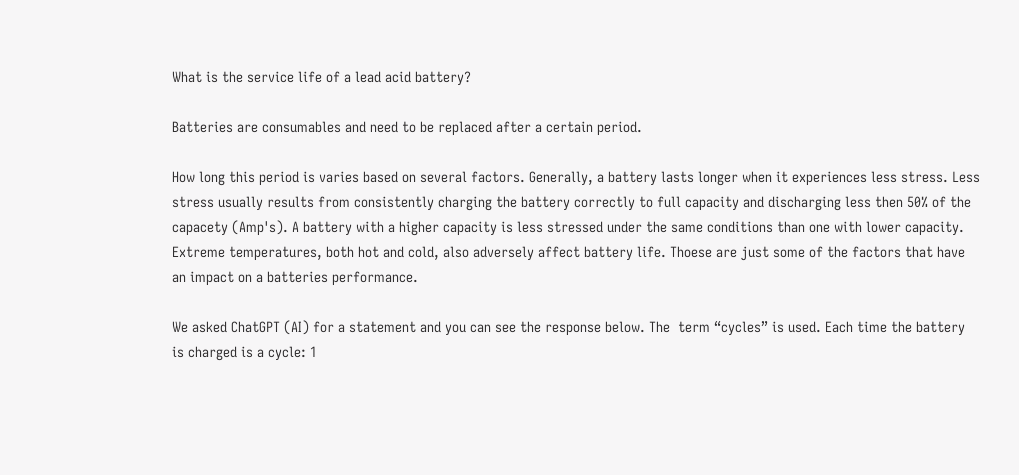What is the service life of a lead acid battery?

Batteries are consumables and need to be replaced after a certain period.

How long this period is varies based on several factors. Generally, a battery lasts longer when it experiences less stress. Less stress usually results from consistently charging the battery correctly to full capacity and discharging less then 50% of the capacety (Amp's). A battery with a higher capacity is less stressed under the same conditions than one with lower capacity. Extreme temperatures, both hot and cold, also adversely affect battery life. Thoese are just some of the factors that have an impact on a batteries performance.

We asked ChatGPT (AI) for a statement and you can see the response below. The  term “cycles” is used. Each time the battery is charged is a cycle: 1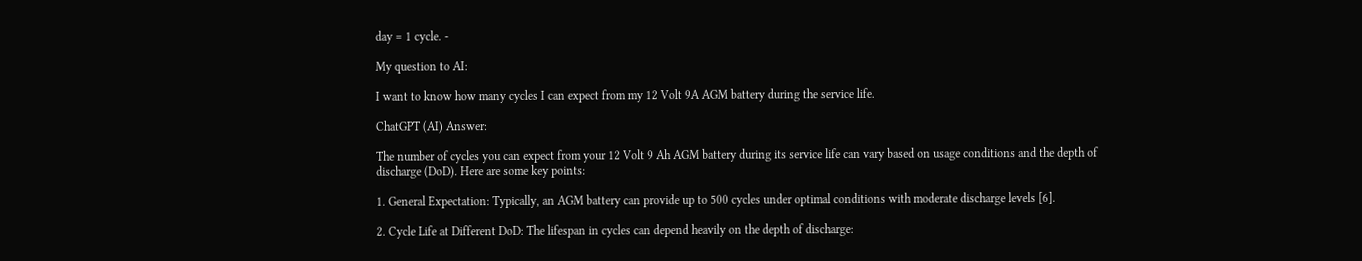day = 1 cycle. -

My question to AI:

I want to know how many cycles I can expect from my 12 Volt 9A AGM battery during the service life.

ChatGPT (AI) Answer:

The number of cycles you can expect from your 12 Volt 9 Ah AGM battery during its service life can vary based on usage conditions and the depth of discharge (DoD). Here are some key points:

1. General Expectation: Typically, an AGM battery can provide up to 500 cycles under optimal conditions with moderate discharge levels [6].

2. Cycle Life at Different DoD: The lifespan in cycles can depend heavily on the depth of discharge: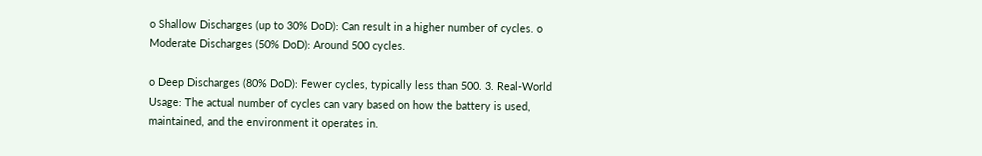o Shallow Discharges (up to 30% DoD): Can result in a higher number of cycles. o Moderate Discharges (50% DoD): Around 500 cycles.

o Deep Discharges (80% DoD): Fewer cycles, typically less than 500. 3. Real-World Usage: The actual number of cycles can vary based on how the battery is used, maintained, and the environment it operates in.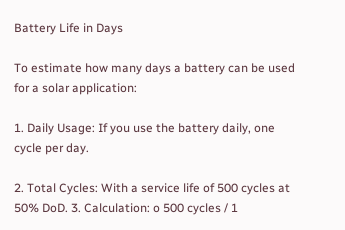Battery Life in Days

To estimate how many days a battery can be used for a solar application:

1. Daily Usage: If you use the battery daily, one cycle per day.

2. Total Cycles: With a service life of 500 cycles at 50% DoD. 3. Calculation: o 500 cycles / 1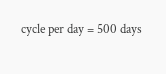cycle per day = 500 days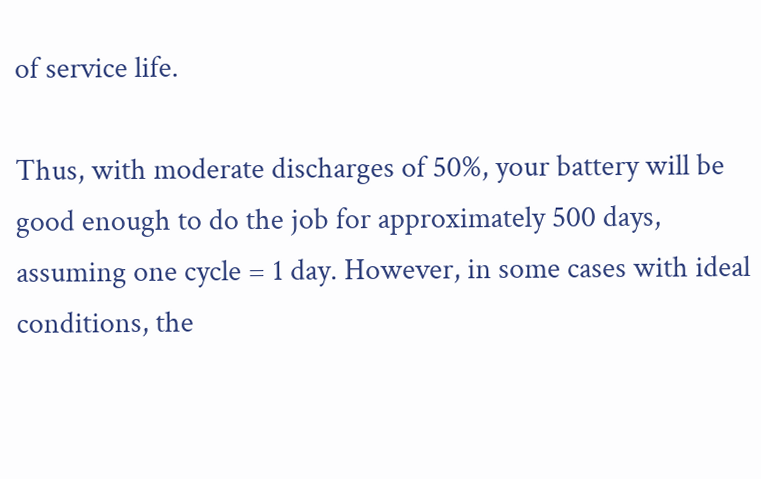of service life.

Thus, with moderate discharges of 50%, your battery will be good enough to do the job for approximately 500 days, assuming one cycle = 1 day. However, in some cases with ideal conditions, the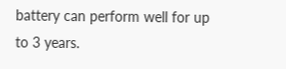battery can perform well for up to 3 years.